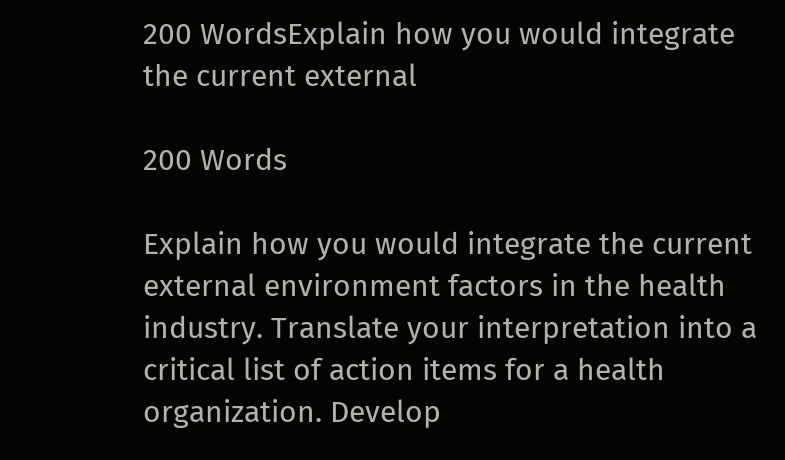200 WordsExplain how you would integrate the current external

200 Words

Explain how you would integrate the current external environment factors in the health industry. Translate your interpretation into a critical list of action items for a health organization. Develop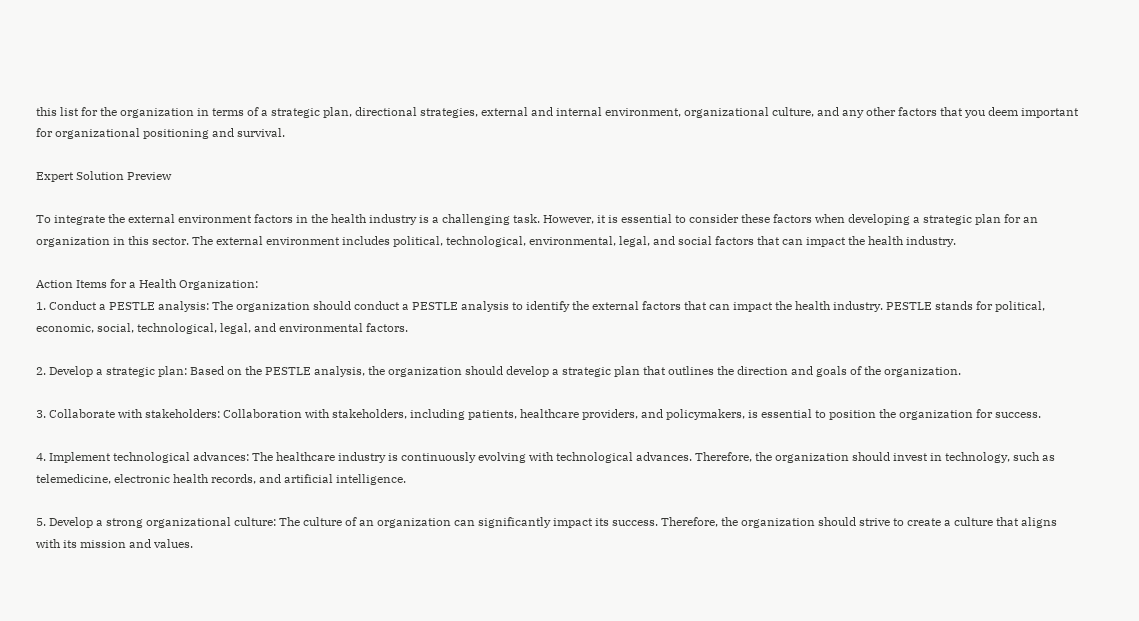this list for the organization in terms of a strategic plan, directional strategies, external and internal environment, organizational culture, and any other factors that you deem important for organizational positioning and survival.

Expert Solution Preview

To integrate the external environment factors in the health industry is a challenging task. However, it is essential to consider these factors when developing a strategic plan for an organization in this sector. The external environment includes political, technological, environmental, legal, and social factors that can impact the health industry.

Action Items for a Health Organization:
1. Conduct a PESTLE analysis: The organization should conduct a PESTLE analysis to identify the external factors that can impact the health industry. PESTLE stands for political, economic, social, technological, legal, and environmental factors.

2. Develop a strategic plan: Based on the PESTLE analysis, the organization should develop a strategic plan that outlines the direction and goals of the organization.

3. Collaborate with stakeholders: Collaboration with stakeholders, including patients, healthcare providers, and policymakers, is essential to position the organization for success.

4. Implement technological advances: The healthcare industry is continuously evolving with technological advances. Therefore, the organization should invest in technology, such as telemedicine, electronic health records, and artificial intelligence.

5. Develop a strong organizational culture: The culture of an organization can significantly impact its success. Therefore, the organization should strive to create a culture that aligns with its mission and values.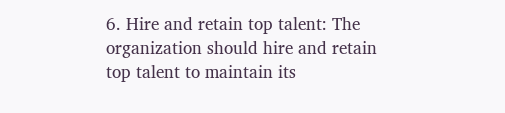6. Hire and retain top talent: The organization should hire and retain top talent to maintain its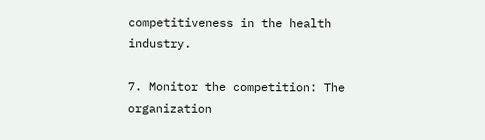competitiveness in the health industry.

7. Monitor the competition: The organization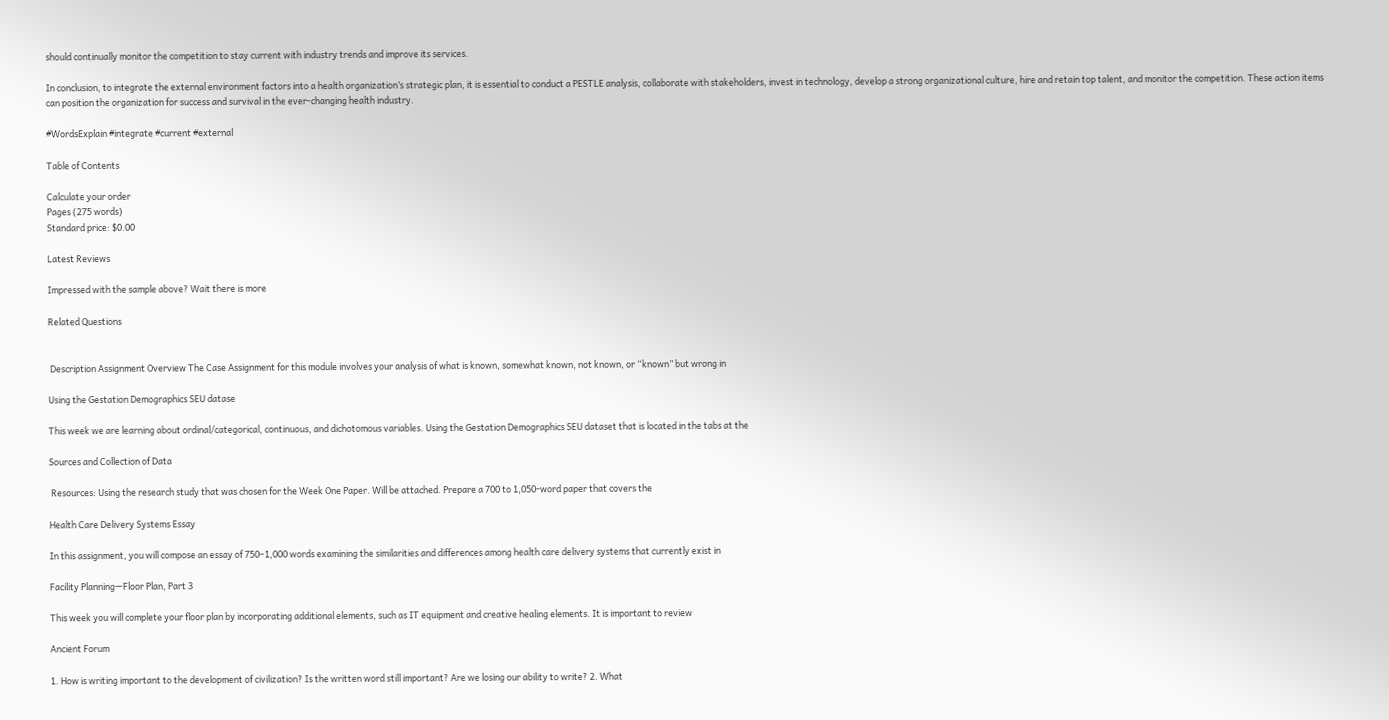should continually monitor the competition to stay current with industry trends and improve its services.

In conclusion, to integrate the external environment factors into a health organization’s strategic plan, it is essential to conduct a PESTLE analysis, collaborate with stakeholders, invest in technology, develop a strong organizational culture, hire and retain top talent, and monitor the competition. These action items can position the organization for success and survival in the ever-changing health industry.

#WordsExplain #integrate #current #external

Table of Contents

Calculate your order
Pages (275 words)
Standard price: $0.00

Latest Reviews

Impressed with the sample above? Wait there is more

Related Questions


 Description Assignment Overview The Case Assignment for this module involves your analysis of what is known, somewhat known, not known, or “known” but wrong in

Using the Gestation Demographics SEU datase

This week we are learning about ordinal/categorical, continuous, and dichotomous variables. Using the Gestation Demographics SEU dataset that is located in the tabs at the

Sources and Collection of Data

 Resources: Using the research study that was chosen for the Week One Paper. Will be attached. Prepare a 700 to 1,050-word paper that covers the

Health Care Delivery Systems Essay

In this assignment, you will compose an essay of 750–1,000 words examining the similarities and differences among health care delivery systems that currently exist in

Facility Planning—Floor Plan, Part 3

This week you will complete your floor plan by incorporating additional elements, such as IT equipment and creative healing elements. It is important to review

Ancient Forum

1. How is writing important to the development of civilization? Is the written word still important? Are we losing our ability to write? 2. What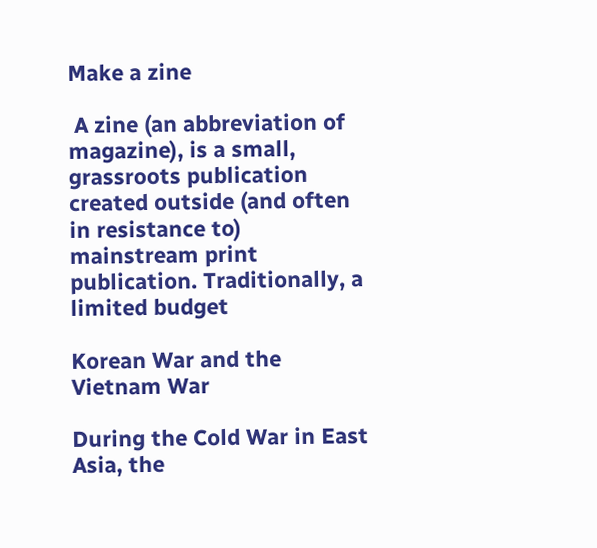Make a zine

 A zine (an abbreviation of magazine), is a small, grassroots publication created outside (and often in resistance to) mainstream print publication. Traditionally, a limited budget

Korean War and the Vietnam War

During the Cold War in East Asia, the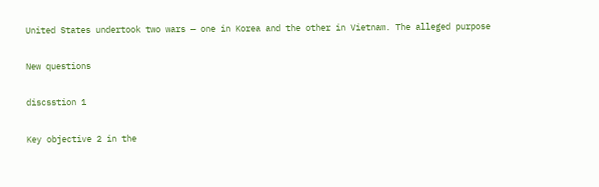United States undertook two wars — one in Korea and the other in Vietnam. The alleged purpose

New questions

discsstion 1

Key objective 2 in the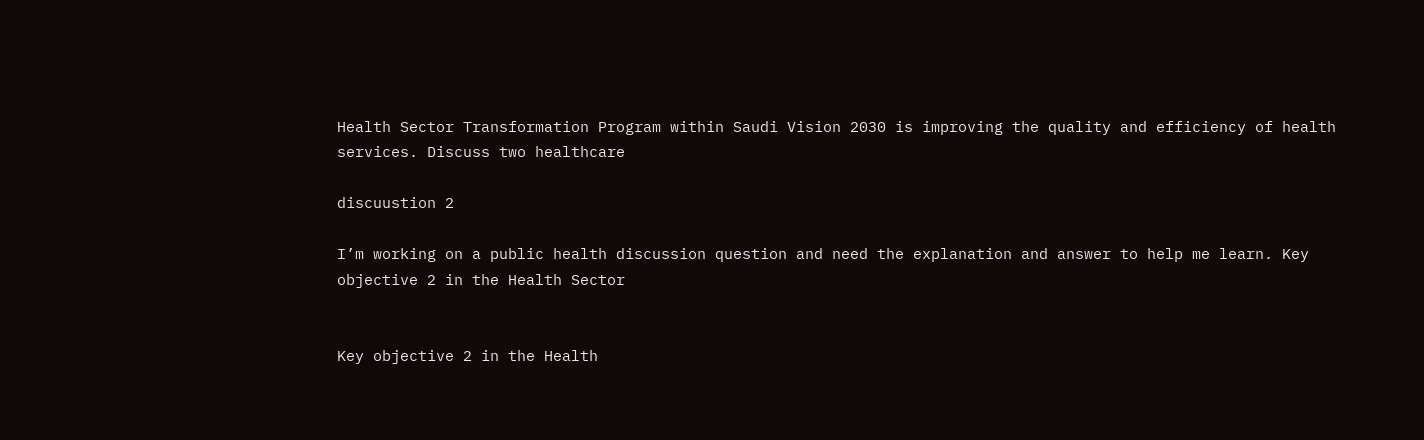Health Sector Transformation Program within Saudi Vision 2030 is improving the quality and efficiency of health services. Discuss two healthcare

discuustion 2

I’m working on a public health discussion question and need the explanation and answer to help me learn. Key objective 2 in the Health Sector


Key objective 2 in the Health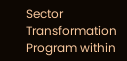Sector Transformation Program within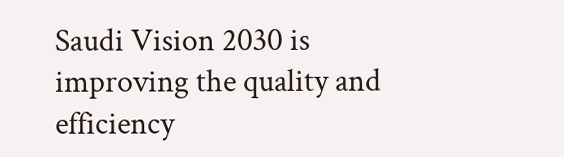Saudi Vision 2030 is improving the quality and efficiency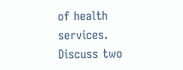of health services.  Discuss two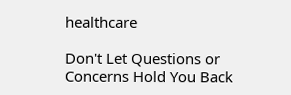healthcare

Don't Let Questions or Concerns Hold You Back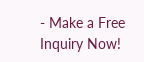- Make a Free Inquiry Now!